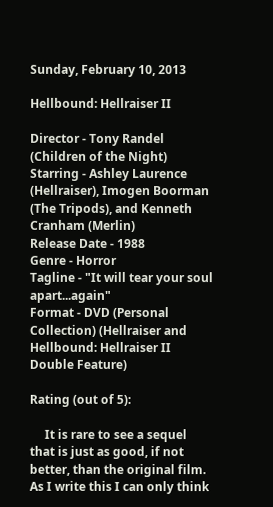Sunday, February 10, 2013

Hellbound: Hellraiser II

Director - Tony Randel (Children of the Night)
Starring - Ashley Laurence (Hellraiser), Imogen Boorman (The Tripods), and Kenneth Cranham (Merlin)
Release Date - 1988
Genre - Horror
Tagline - "It will tear your soul apart...again"
Format - DVD (Personal Collection) (Hellraiser and Hellbound: Hellraiser II Double Feature)

Rating (out of 5):

     It is rare to see a sequel that is just as good, if not better, than the original film.  As I write this I can only think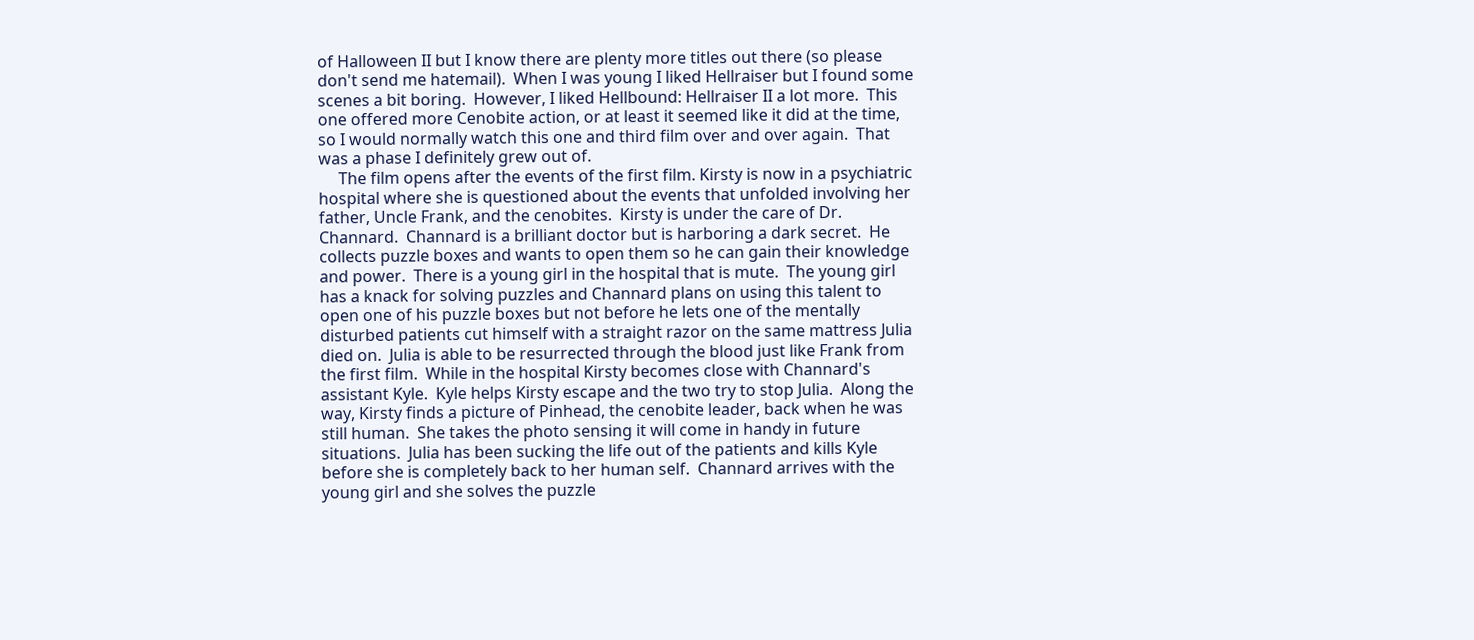of Halloween II but I know there are plenty more titles out there (so please don't send me hatemail).  When I was young I liked Hellraiser but I found some scenes a bit boring.  However, I liked Hellbound: Hellraiser II a lot more.  This one offered more Cenobite action, or at least it seemed like it did at the time, so I would normally watch this one and third film over and over again.  That was a phase I definitely grew out of.
     The film opens after the events of the first film. Kirsty is now in a psychiatric hospital where she is questioned about the events that unfolded involving her father, Uncle Frank, and the cenobites.  Kirsty is under the care of Dr. Channard.  Channard is a brilliant doctor but is harboring a dark secret.  He collects puzzle boxes and wants to open them so he can gain their knowledge and power.  There is a young girl in the hospital that is mute.  The young girl has a knack for solving puzzles and Channard plans on using this talent to open one of his puzzle boxes but not before he lets one of the mentally disturbed patients cut himself with a straight razor on the same mattress Julia died on.  Julia is able to be resurrected through the blood just like Frank from the first film.  While in the hospital Kirsty becomes close with Channard's assistant Kyle.  Kyle helps Kirsty escape and the two try to stop Julia.  Along the way, Kirsty finds a picture of Pinhead, the cenobite leader, back when he was still human.  She takes the photo sensing it will come in handy in future situations.  Julia has been sucking the life out of the patients and kills Kyle before she is completely back to her human self.  Channard arrives with the young girl and she solves the puzzle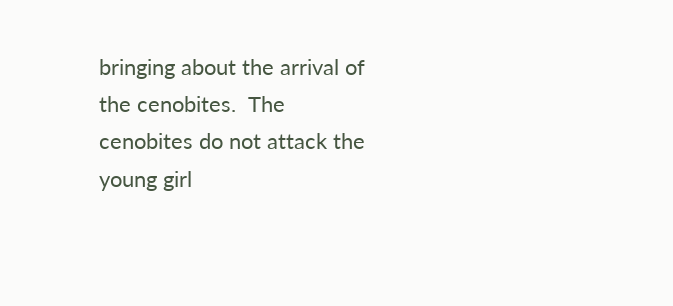bringing about the arrival of the cenobites.  The cenobites do not attack the young girl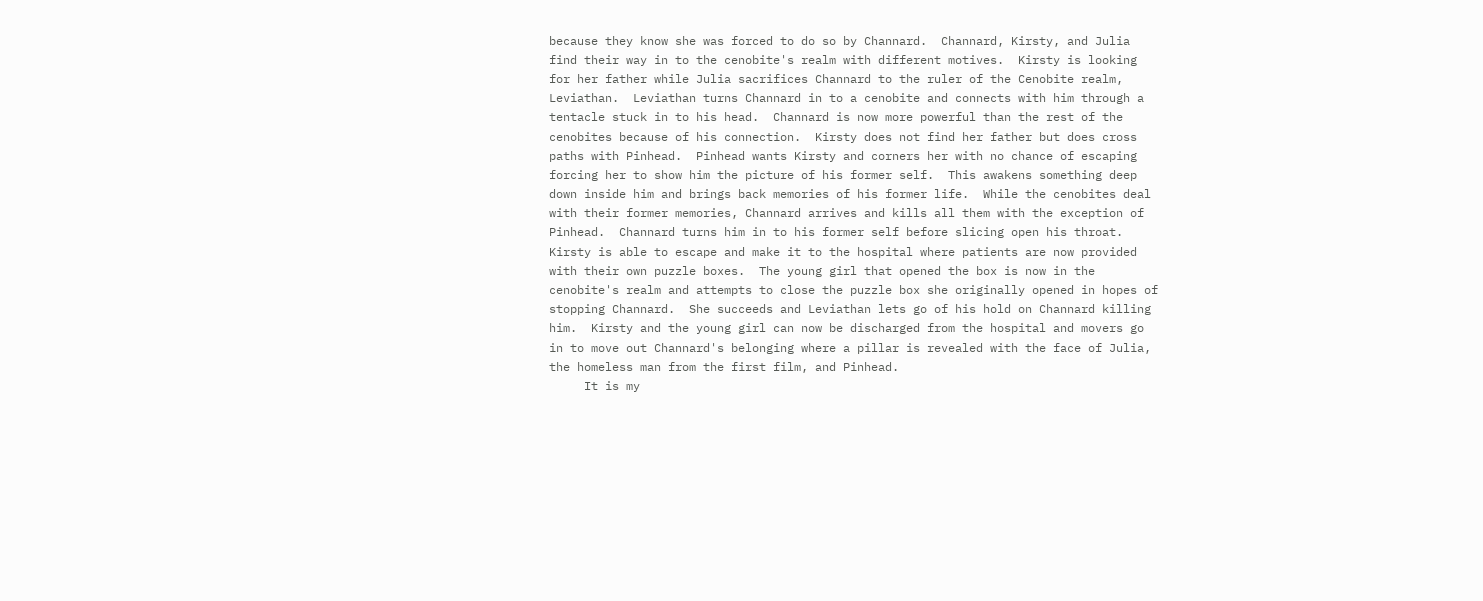because they know she was forced to do so by Channard.  Channard, Kirsty, and Julia find their way in to the cenobite's realm with different motives.  Kirsty is looking for her father while Julia sacrifices Channard to the ruler of the Cenobite realm, Leviathan.  Leviathan turns Channard in to a cenobite and connects with him through a tentacle stuck in to his head.  Channard is now more powerful than the rest of the cenobites because of his connection.  Kirsty does not find her father but does cross paths with Pinhead.  Pinhead wants Kirsty and corners her with no chance of escaping forcing her to show him the picture of his former self.  This awakens something deep down inside him and brings back memories of his former life.  While the cenobites deal with their former memories, Channard arrives and kills all them with the exception of Pinhead.  Channard turns him in to his former self before slicing open his throat.  Kirsty is able to escape and make it to the hospital where patients are now provided with their own puzzle boxes.  The young girl that opened the box is now in the cenobite's realm and attempts to close the puzzle box she originally opened in hopes of stopping Channard.  She succeeds and Leviathan lets go of his hold on Channard killing him.  Kirsty and the young girl can now be discharged from the hospital and movers go in to move out Channard's belonging where a pillar is revealed with the face of Julia, the homeless man from the first film, and Pinhead.
     It is my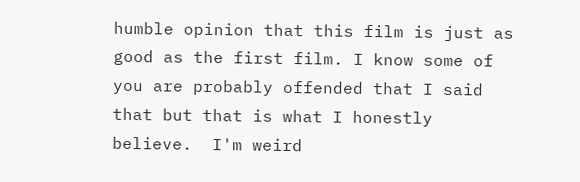humble opinion that this film is just as good as the first film. I know some of you are probably offended that I said that but that is what I honestly believe.  I'm weird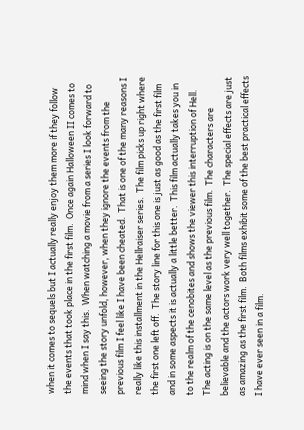when it comes to sequels but I actually really enjoy them more if they follow the events that took place in the first film.  Once again Halloween II comes to mind when I say this.  When watching a movie from a series I look forward to seeing the story unfold, however, when they ignore the events from the previous film I feel like I have been cheated.  That is one of the many reasons I really like this installment in the Hellraiser series.  The film picks up right where the first one left off.  The story line for this one is just as good as the first film and in some aspects it is actually a little better.  This film actually takes you in to the realm of the cenobites and shows the viewer this interruption of Hell.  The acting is on the same level as the previous film.  The characters are believable and the actors work very well together.  The special effects are just as amazing as the first film.  Both films exhibit some of the best practical effects I have ever seen in a film.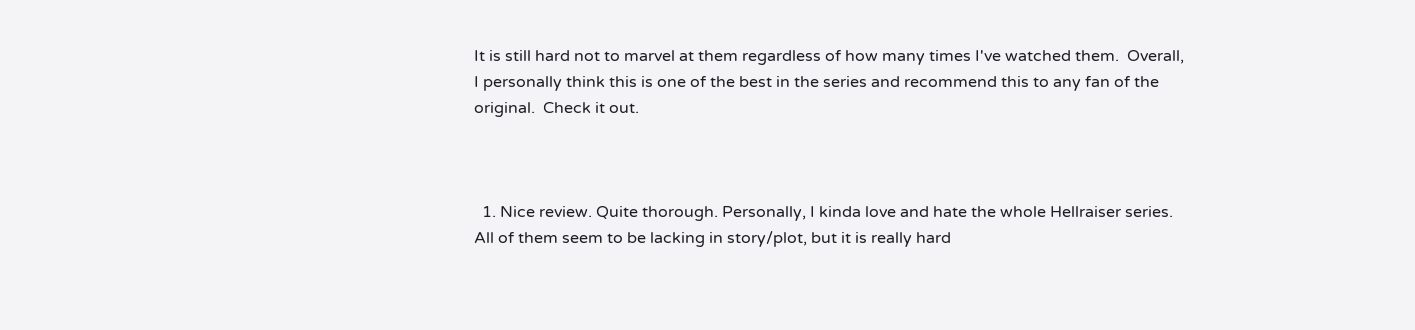It is still hard not to marvel at them regardless of how many times I've watched them.  Overall, I personally think this is one of the best in the series and recommend this to any fan of the original.  Check it out.



  1. Nice review. Quite thorough. Personally, I kinda love and hate the whole Hellraiser series. All of them seem to be lacking in story/plot, but it is really hard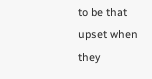to be that upset when they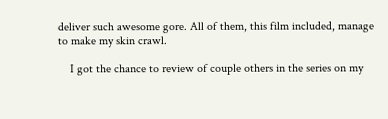deliver such awesome gore. All of them, this film included, manage to make my skin crawl.

    I got the chance to review of couple others in the series on my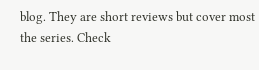blog. They are short reviews but cover most the series. Check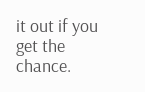it out if you get the chance.